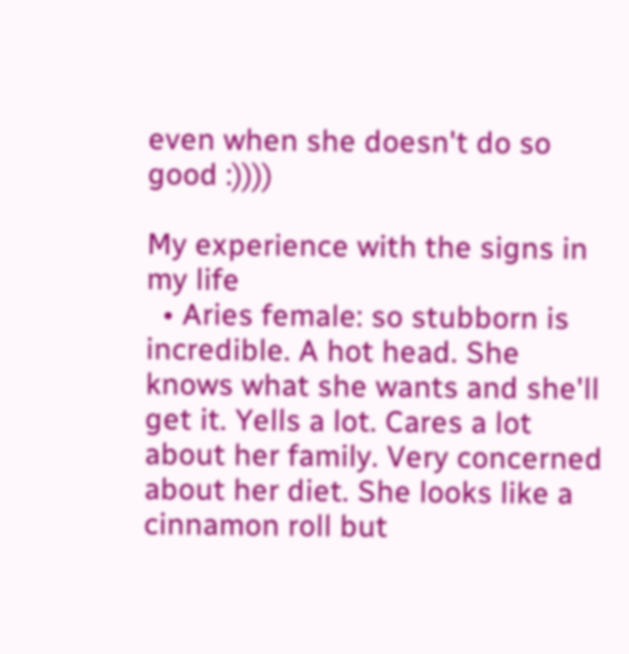even when she doesn't do so good :))))

My experience with the signs in my life
  • Aries female: so stubborn is incredible. A hot head. She knows what she wants and she'll get it. Yells a lot. Cares a lot about her family. Very concerned about her diet. She looks like a cinnamon roll but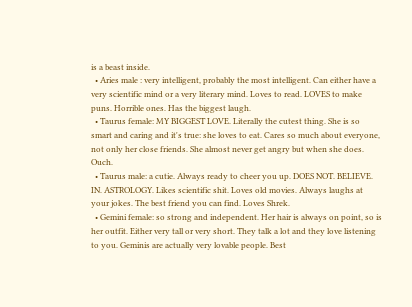is a beast inside.
  • Aries male : very intelligent, probably the most intelligent. Can either have a very scientific mind or a very literary mind. Loves to read. LOVES to make puns. Horrible ones. Has the biggest laugh.
  • Taurus female: MY BIGGEST LOVE. Literally the cutest thing. She is so smart and caring and it's true: she loves to eat. Cares so much about everyone, not only her close friends. She almost never get angry but when she does. Ouch.
  • Taurus male: a cutie. Always ready to cheer you up. DOES NOT. BELIEVE. IN. ASTROLOGY. Likes scientific shit. Loves old movies. Always laughs at your jokes. The best friend you can find. Loves Shrek.
  • Gemini female: so strong and independent. Her hair is always on point, so is her outfit. Either very tall or very short. They talk a lot and they love listening to you. Geminis are actually very lovable people. Best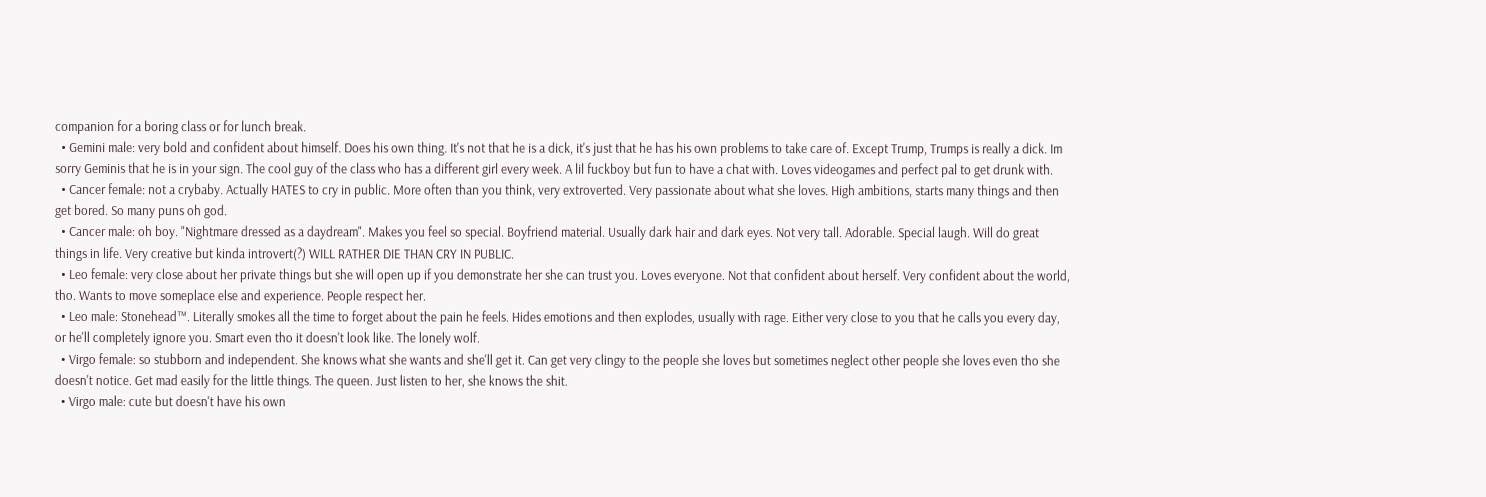companion for a boring class or for lunch break.
  • Gemini male: very bold and confident about himself. Does his own thing. It's not that he is a dick, it's just that he has his own problems to take care of. Except Trump, Trumps is really a dick. Im sorry Geminis that he is in your sign. The cool guy of the class who has a different girl every week. A lil fuckboy but fun to have a chat with. Loves videogames and perfect pal to get drunk with.
  • Cancer female: not a crybaby. Actually HATES to cry in public. More often than you think, very extroverted. Very passionate about what she loves. High ambitions, starts many things and then get bored. So many puns oh god.
  • Cancer male: oh boy. "Nightmare dressed as a daydream". Makes you feel so special. Boyfriend material. Usually dark hair and dark eyes. Not very tall. Adorable. Special laugh. Will do great things in life. Very creative but kinda introvert(?) WILL RATHER DIE THAN CRY IN PUBLIC.
  • Leo female: very close about her private things but she will open up if you demonstrate her she can trust you. Loves everyone. Not that confident about herself. Very confident about the world, tho. Wants to move someplace else and experience. People respect her.
  • Leo male: Stonehead™. Literally smokes all the time to forget about the pain he feels. Hides emotions and then explodes, usually with rage. Either very close to you that he calls you every day, or he'll completely ignore you. Smart even tho it doesn't look like. The lonely wolf.
  • Virgo female: so stubborn and independent. She knows what she wants and she'll get it. Can get very clingy to the people she loves but sometimes neglect other people she loves even tho she doesn't notice. Get mad easily for the little things. The queen. Just listen to her, she knows the shit.
  • Virgo male: cute but doesn't have his own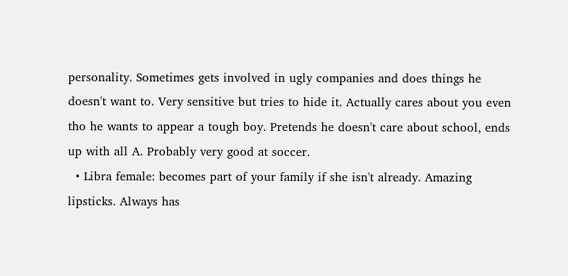personality. Sometimes gets involved in ugly companies and does things he doesn't want to. Very sensitive but tries to hide it. Actually cares about you even tho he wants to appear a tough boy. Pretends he doesn't care about school, ends up with all A. Probably very good at soccer.
  • Libra female: becomes part of your family if she isn't already. Amazing lipsticks. Always has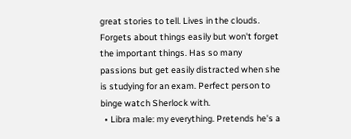great stories to tell. Lives in the clouds. Forgets about things easily but won't forget the important things. Has so many passions but get easily distracted when she is studying for an exam. Perfect person to binge watch Sherlock with.
  • Libra male: my everything. Pretends he's a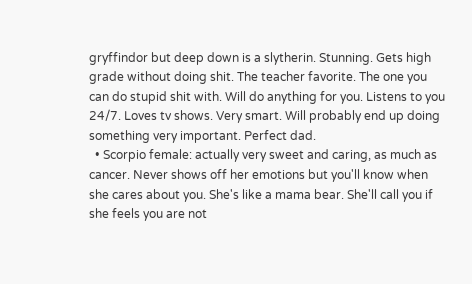gryffindor but deep down is a slytherin. Stunning. Gets high grade without doing shit. The teacher favorite. The one you can do stupid shit with. Will do anything for you. Listens to you 24/7. Loves tv shows. Very smart. Will probably end up doing something very important. Perfect dad.
  • Scorpio female: actually very sweet and caring, as much as cancer. Never shows off her emotions but you'll know when she cares about you. She's like a mama bear. She'll call you if she feels you are not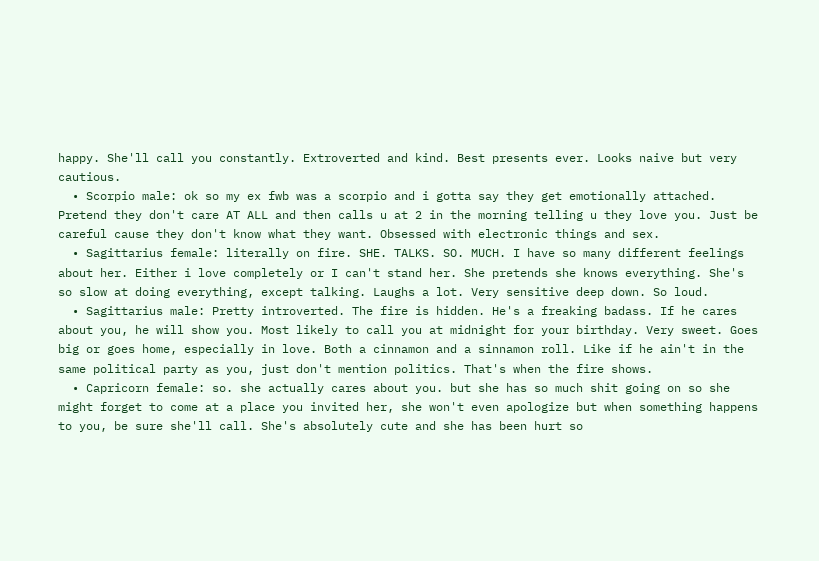happy. She'll call you constantly. Extroverted and kind. Best presents ever. Looks naive but very cautious.
  • Scorpio male: ok so my ex fwb was a scorpio and i gotta say they get emotionally attached. Pretend they don't care AT ALL and then calls u at 2 in the morning telling u they love you. Just be careful cause they don't know what they want. Obsessed with electronic things and sex.
  • Sagittarius female: literally on fire. SHE. TALKS. SO. MUCH. I have so many different feelings about her. Either i love completely or I can't stand her. She pretends she knows everything. She's so slow at doing everything, except talking. Laughs a lot. Very sensitive deep down. So loud.
  • Sagittarius male: Pretty introverted. The fire is hidden. He's a freaking badass. If he cares about you, he will show you. Most likely to call you at midnight for your birthday. Very sweet. Goes big or goes home, especially in love. Both a cinnamon and a sinnamon roll. Like if he ain't in the same political party as you, just don't mention politics. That's when the fire shows.
  • Capricorn female: so. she actually cares about you. but she has so much shit going on so she might forget to come at a place you invited her, she won't even apologize but when something happens to you, be sure she'll call. She's absolutely cute and she has been hurt so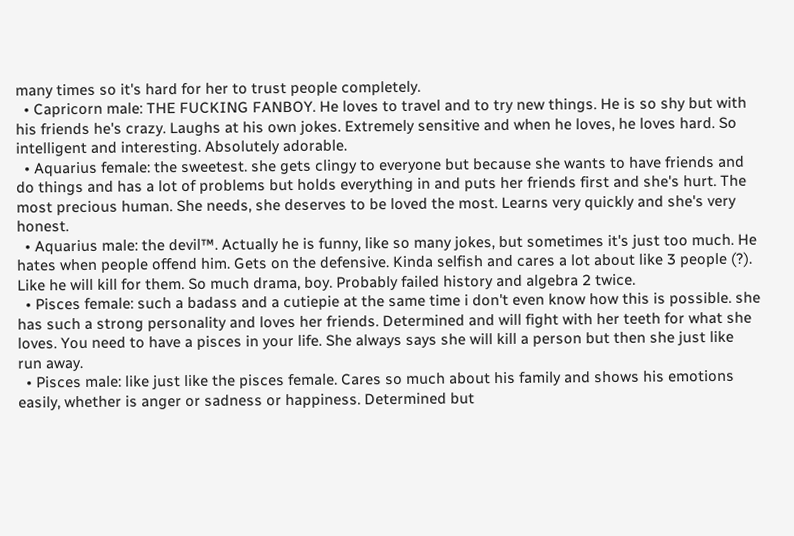many times so it's hard for her to trust people completely.
  • Capricorn male: THE FUCKING FANBOY. He loves to travel and to try new things. He is so shy but with his friends he's crazy. Laughs at his own jokes. Extremely sensitive and when he loves, he loves hard. So intelligent and interesting. Absolutely adorable.
  • Aquarius female: the sweetest. she gets clingy to everyone but because she wants to have friends and do things and has a lot of problems but holds everything in and puts her friends first and she's hurt. The most precious human. She needs, she deserves to be loved the most. Learns very quickly and she's very honest.
  • Aquarius male: the devil™. Actually he is funny, like so many jokes, but sometimes it's just too much. He hates when people offend him. Gets on the defensive. Kinda selfish and cares a lot about like 3 people (?). Like he will kill for them. So much drama, boy. Probably failed history and algebra 2 twice.
  • Pisces female: such a badass and a cutiepie at the same time i don't even know how this is possible. she has such a strong personality and loves her friends. Determined and will fight with her teeth for what she loves. You need to have a pisces in your life. She always says she will kill a person but then she just like run away.
  • Pisces male: like just like the pisces female. Cares so much about his family and shows his emotions easily, whether is anger or sadness or happiness. Determined but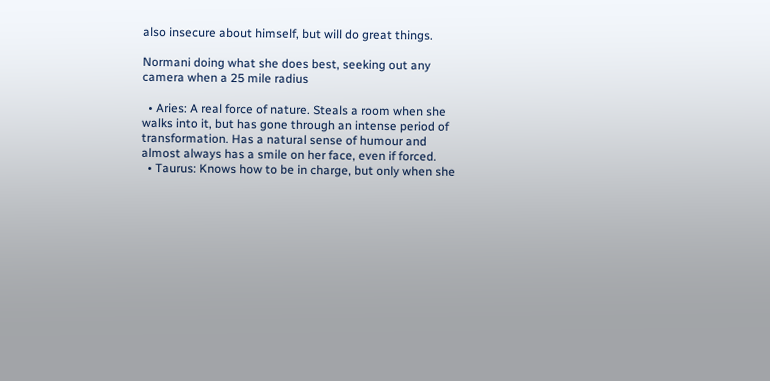also insecure about himself, but will do great things.

Normani doing what she does best, seeking out any camera when a 25 mile radius

  • Aries: A real force of nature. Steals a room when she walks into it, but has gone through an intense period of transformation. Has a natural sense of humour and almost always has a smile on her face, even if forced.
  • Taurus: Knows how to be in charge, but only when she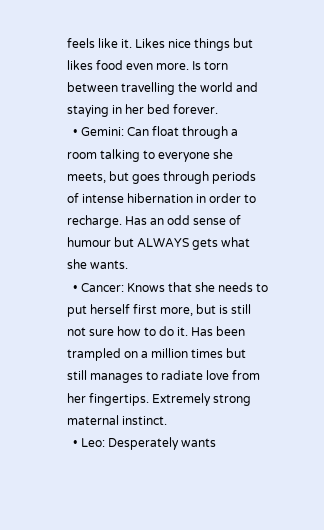feels like it. Likes nice things but likes food even more. Is torn between travelling the world and staying in her bed forever.
  • Gemini: Can float through a room talking to everyone she meets, but goes through periods of intense hibernation in order to recharge. Has an odd sense of humour but ALWAYS gets what she wants.
  • Cancer: Knows that she needs to put herself first more, but is still not sure how to do it. Has been trampled on a million times but still manages to radiate love from her fingertips. Extremely strong maternal instinct.
  • Leo: Desperately wants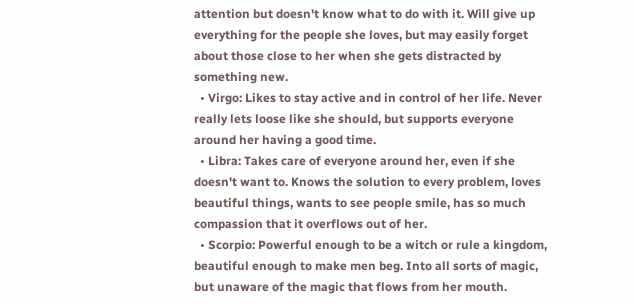attention but doesn't know what to do with it. Will give up everything for the people she loves, but may easily forget about those close to her when she gets distracted by something new.
  • Virgo: Likes to stay active and in control of her life. Never really lets loose like she should, but supports everyone around her having a good time.
  • Libra: Takes care of everyone around her, even if she doesn't want to. Knows the solution to every problem, loves beautiful things, wants to see people smile, has so much compassion that it overflows out of her.
  • Scorpio: Powerful enough to be a witch or rule a kingdom, beautiful enough to make men beg. Into all sorts of magic, but unaware of the magic that flows from her mouth.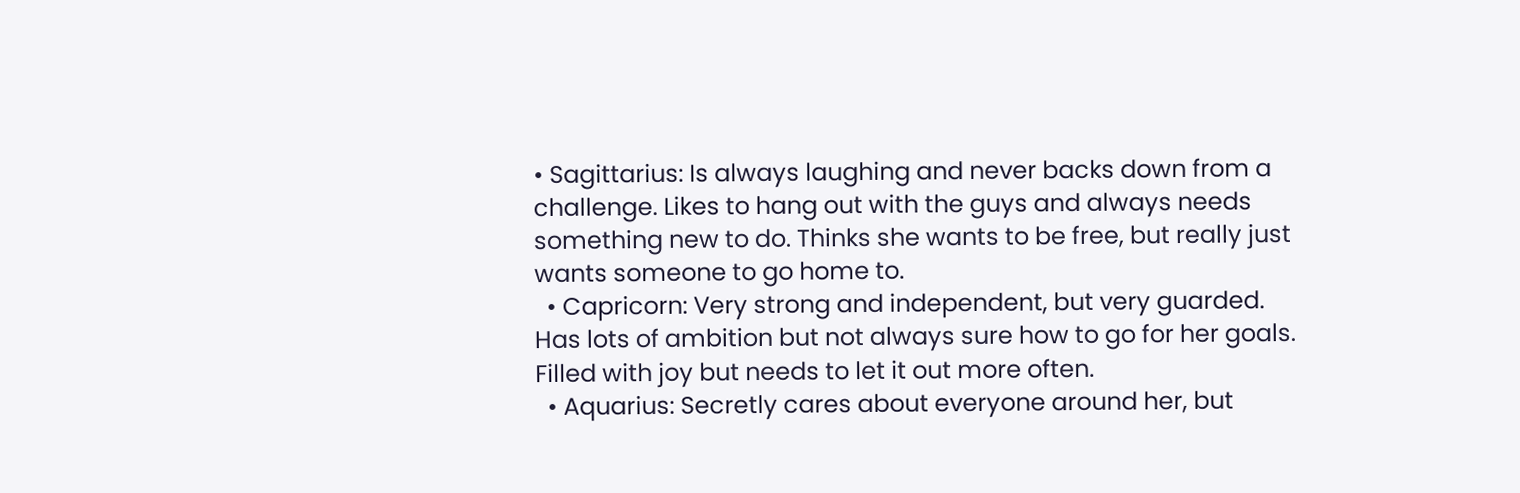• Sagittarius: Is always laughing and never backs down from a challenge. Likes to hang out with the guys and always needs something new to do. Thinks she wants to be free, but really just wants someone to go home to.
  • Capricorn: Very strong and independent, but very guarded. Has lots of ambition but not always sure how to go for her goals. Filled with joy but needs to let it out more often.
  • Aquarius: Secretly cares about everyone around her, but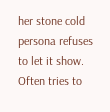her stone cold persona refuses to let it show. Often tries to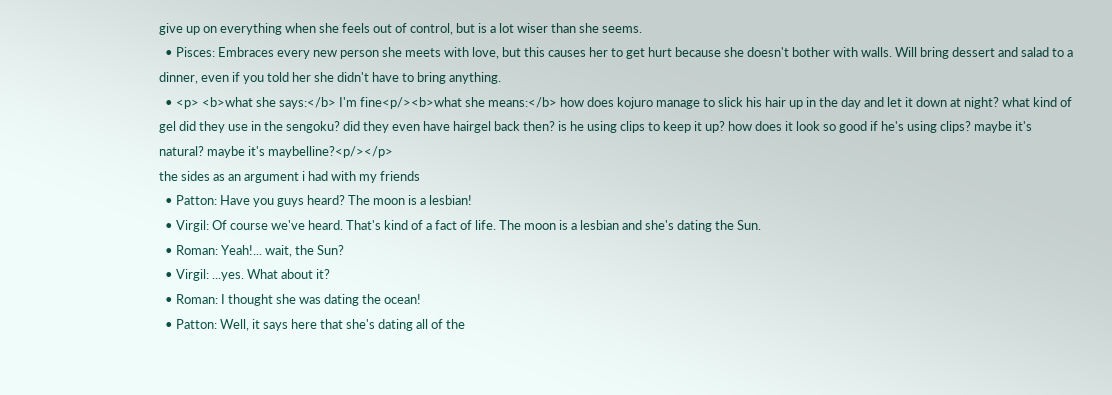give up on everything when she feels out of control, but is a lot wiser than she seems.
  • Pisces: Embraces every new person she meets with love, but this causes her to get hurt because she doesn't bother with walls. Will bring dessert and salad to a dinner, even if you told her she didn't have to bring anything.
  • <p> <b>what she says:</b> I'm fine<p/><b>what she means:</b> how does kojuro manage to slick his hair up in the day and let it down at night? what kind of gel did they use in the sengoku? did they even have hairgel back then? is he using clips to keep it up? how does it look so good if he's using clips? maybe it's natural? maybe it's maybelline?<p/></p>
the sides as an argument i had with my friends
  • Patton: Have you guys heard? The moon is a lesbian!
  • Virgil: Of course we've heard. That's kind of a fact of life. The moon is a lesbian and she's dating the Sun.
  • Roman: Yeah!... wait, the Sun?
  • Virgil: ...yes. What about it?
  • Roman: I thought she was dating the ocean!
  • Patton: Well, it says here that she's dating all of the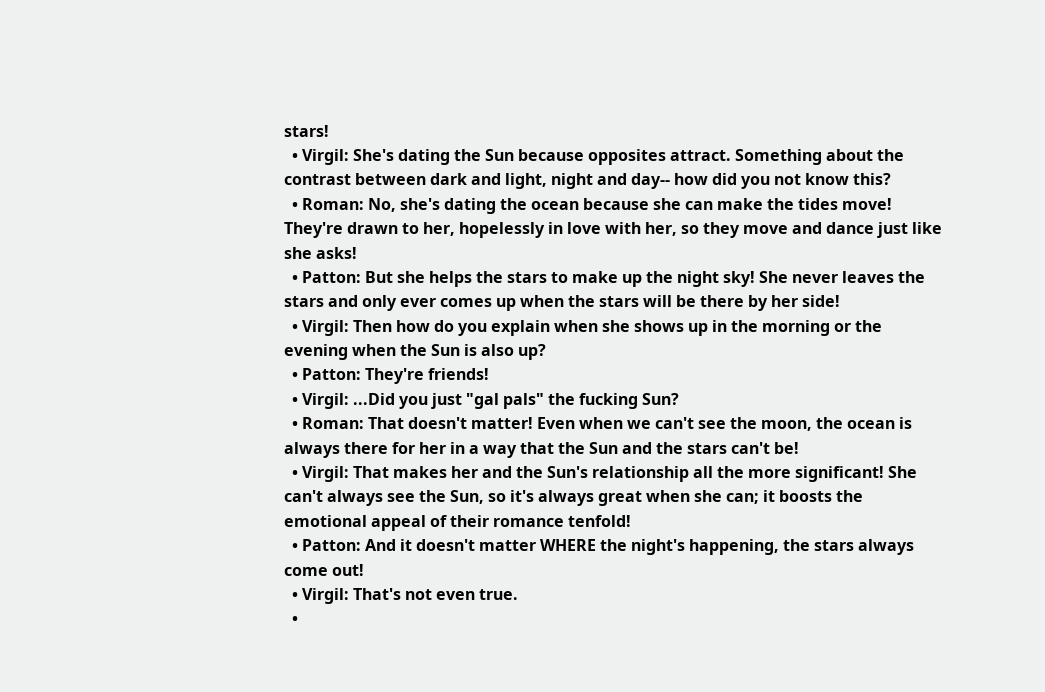stars!
  • Virgil: She's dating the Sun because opposites attract. Something about the contrast between dark and light, night and day-- how did you not know this?
  • Roman: No, she's dating the ocean because she can make the tides move! They're drawn to her, hopelessly in love with her, so they move and dance just like she asks!
  • Patton: But she helps the stars to make up the night sky! She never leaves the stars and only ever comes up when the stars will be there by her side!
  • Virgil: Then how do you explain when she shows up in the morning or the evening when the Sun is also up?
  • Patton: They're friends!
  • Virgil: ...Did you just "gal pals" the fucking Sun?
  • Roman: That doesn't matter! Even when we can't see the moon, the ocean is always there for her in a way that the Sun and the stars can't be!
  • Virgil: That makes her and the Sun's relationship all the more significant! She can't always see the Sun, so it's always great when she can; it boosts the emotional appeal of their romance tenfold!
  • Patton: And it doesn't matter WHERE the night's happening, the stars always come out!
  • Virgil: That's not even true.
  •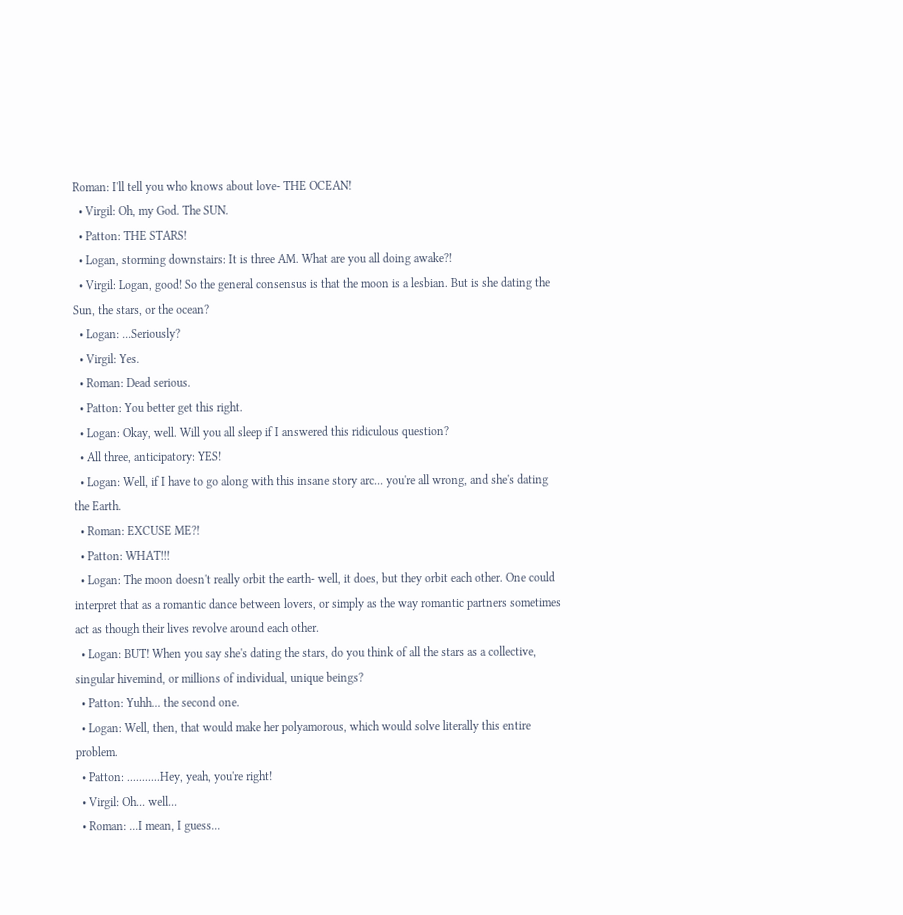Roman: I'll tell you who knows about love- THE OCEAN!
  • Virgil: Oh, my God. The SUN.
  • Patton: THE STARS!
  • Logan, storming downstairs: It is three AM. What are you all doing awake?!
  • Virgil: Logan, good! So the general consensus is that the moon is a lesbian. But is she dating the Sun, the stars, or the ocean?
  • Logan: ...Seriously?
  • Virgil: Yes.
  • Roman: Dead serious.
  • Patton: You better get this right.
  • Logan: Okay, well. Will you all sleep if I answered this ridiculous question?
  • All three, anticipatory: YES!
  • Logan: Well, if I have to go along with this insane story arc... you're all wrong, and she's dating the Earth.
  • Roman: EXCUSE ME?!
  • Patton: WHAT!!!
  • Logan: The moon doesn't really orbit the earth- well, it does, but they orbit each other. One could interpret that as a romantic dance between lovers, or simply as the way romantic partners sometimes act as though their lives revolve around each other.
  • Logan: BUT! When you say she's dating the stars, do you think of all the stars as a collective, singular hivemind, or millions of individual, unique beings?
  • Patton: Yuhh... the second one.
  • Logan: Well, then, that would make her polyamorous, which would solve literally this entire problem.
  • Patton: ...........Hey, yeah, you're right!
  • Virgil: Oh... well...
  • Roman: ...I mean, I guess...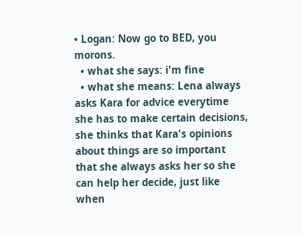• Logan: Now go to BED, you morons.
  • what she says: i'm fine
  • what she means: Lena always asks Kara for advice everytime she has to make certain decisions, she thinks that Kara's opinions about things are so important that she always asks her so she can help her decide, just like when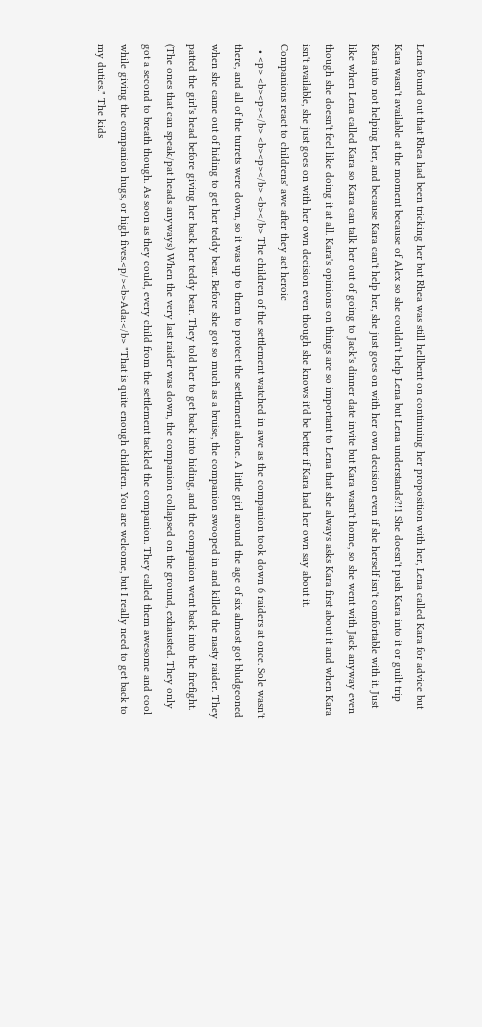Lena found out that Rhea had been tricking her but Rhea was still hellbent on continuing her proposition with her, Lena called Kara for advice but Kara wasn't available at the moment because of Alex so she couldn't help Lena but Lena understands?!1 She doesn't push Kara into it or guilt trip Kara into not helping her, and because Kara can't help her, she just goes on with her own decision even if she herself isn't comfortable with it. Just like when Lena called Kara so Kara can talk her out of going to Jack's dinner date invite but Kara wasn't home, so she went with Jack anyway even though she doesn't feel like doing it at all. Kara's opinions on things are so important to Lena that she always asks Kara first about it and when Kara isn't available, she just goes on with her own decision even though she knows it'd be better if Kara had her own say about it.
Companions react to childrens' awe after they act heroic
  • <p> <b><p></b> <b><p></b> <b></b> The children of the settlement watched in awe as the companion took down 6 raiders at once. Sole wasn't there, and all of the turrets were down, so it was up to them to protect the settlement alone. A little girl around the age of six almost got bludgeoned when she came out of hiding to get her teddy bear. Before she got so much as a bruise, the companion swooped in and killed the nasty raider. They patted the girl's head before giving her back her teddy bear. They told her to get back into hiding, and the companion went back into the firefight. (The ones that can speak/pat heads anyways) When the very last raider was down, the companion collapsed on the ground, exhausted. They only got a second to breath though. As soon as they could, every child from the settlement tackled the companion. They called them awesome and cool while giving the companion hugs, or high fives.<p/><b>Ada:</b> "That is quite enough children. You are welcome, but I really need to get back to my duties." The kids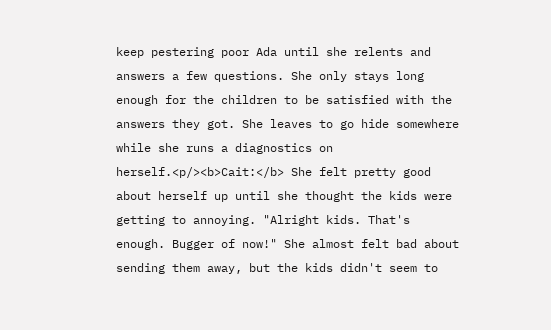keep pestering poor Ada until she relents and answers a few questions. She only stays long enough for the children to be satisfied with the answers they got. She leaves to go hide somewhere while she runs a diagnostics on herself.<p/><b>Cait:</b> She felt pretty good about herself up until she thought the kids were getting to annoying. "Alright kids. That's enough. Bugger of now!" She almost felt bad about sending them away, but the kids didn't seem to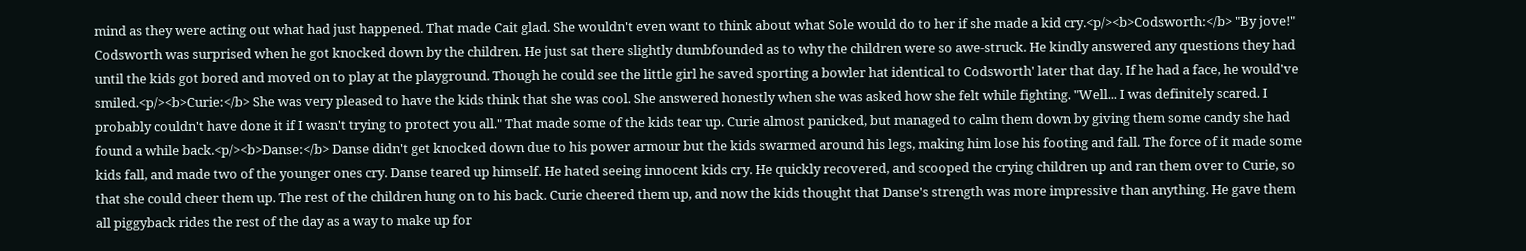mind as they were acting out what had just happened. That made Cait glad. She wouldn't even want to think about what Sole would do to her if she made a kid cry.<p/><b>Codsworth:</b> "By jove!" Codsworth was surprised when he got knocked down by the children. He just sat there slightly dumbfounded as to why the children were so awe-struck. He kindly answered any questions they had until the kids got bored and moved on to play at the playground. Though he could see the little girl he saved sporting a bowler hat identical to Codsworth' later that day. If he had a face, he would've smiled.<p/><b>Curie:</b> She was very pleased to have the kids think that she was cool. She answered honestly when she was asked how she felt while fighting. "Well... I was definitely scared. I probably couldn't have done it if I wasn't trying to protect you all." That made some of the kids tear up. Curie almost panicked, but managed to calm them down by giving them some candy she had found a while back.<p/><b>Danse:</b> Danse didn't get knocked down due to his power armour but the kids swarmed around his legs, making him lose his footing and fall. The force of it made some kids fall, and made two of the younger ones cry. Danse teared up himself. He hated seeing innocent kids cry. He quickly recovered, and scooped the crying children up and ran them over to Curie, so that she could cheer them up. The rest of the children hung on to his back. Curie cheered them up, and now the kids thought that Danse's strength was more impressive than anything. He gave them all piggyback rides the rest of the day as a way to make up for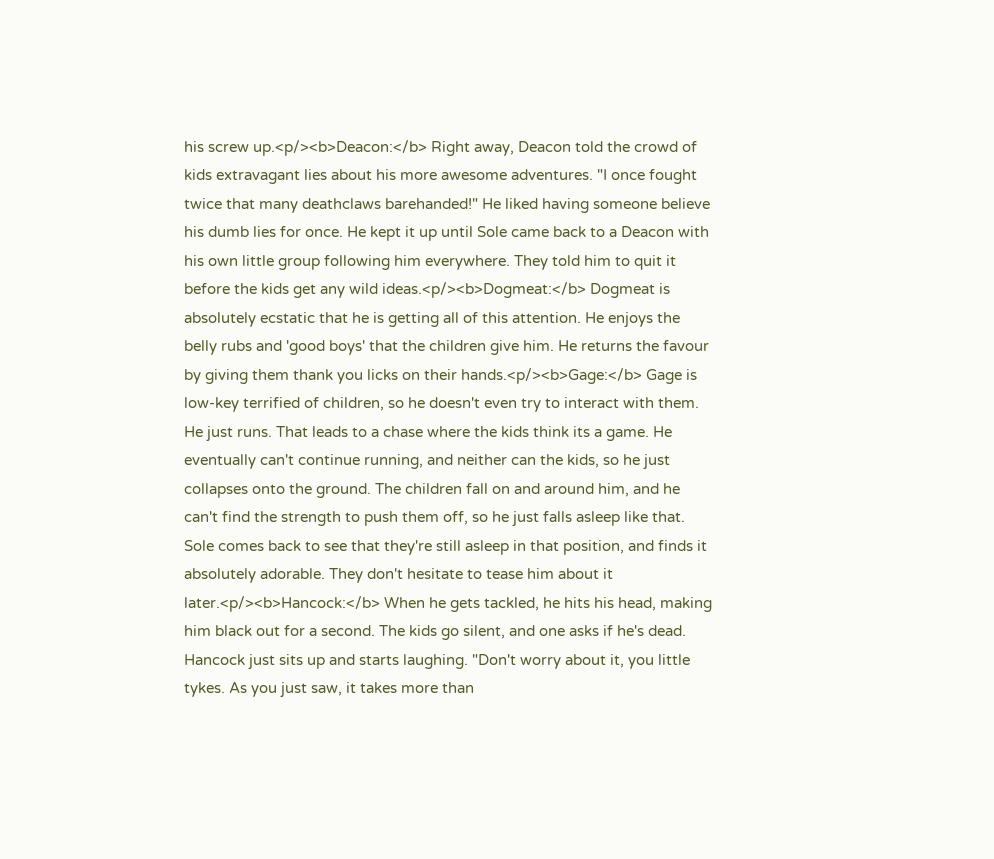his screw up.<p/><b>Deacon:</b> Right away, Deacon told the crowd of kids extravagant lies about his more awesome adventures. "I once fought twice that many deathclaws barehanded!" He liked having someone believe his dumb lies for once. He kept it up until Sole came back to a Deacon with his own little group following him everywhere. They told him to quit it before the kids get any wild ideas.<p/><b>Dogmeat:</b> Dogmeat is absolutely ecstatic that he is getting all of this attention. He enjoys the belly rubs and 'good boys' that the children give him. He returns the favour by giving them thank you licks on their hands.<p/><b>Gage:</b> Gage is low-key terrified of children, so he doesn't even try to interact with them. He just runs. That leads to a chase where the kids think its a game. He eventually can't continue running, and neither can the kids, so he just collapses onto the ground. The children fall on and around him, and he can't find the strength to push them off, so he just falls asleep like that. Sole comes back to see that they're still asleep in that position, and finds it absolutely adorable. They don't hesitate to tease him about it later.<p/><b>Hancock:</b> When he gets tackled, he hits his head, making him black out for a second. The kids go silent, and one asks if he's dead. Hancock just sits up and starts laughing. "Don't worry about it, you little tykes. As you just saw, it takes more than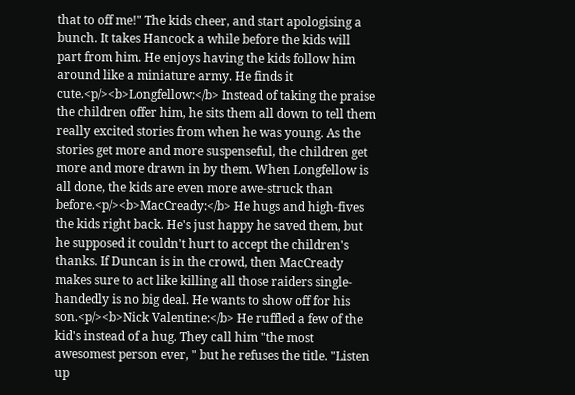that to off me!" The kids cheer, and start apologising a bunch. It takes Hancock a while before the kids will part from him. He enjoys having the kids follow him around like a miniature army. He finds it cute.<p/><b>Longfellow:</b> Instead of taking the praise the children offer him, he sits them all down to tell them really excited stories from when he was young. As the stories get more and more suspenseful, the children get more and more drawn in by them. When Longfellow is all done, the kids are even more awe-struck than before.<p/><b>MacCready:</b> He hugs and high-fives the kids right back. He's just happy he saved them, but he supposed it couldn't hurt to accept the children's thanks. If Duncan is in the crowd, then MacCready makes sure to act like killing all those raiders single-handedly is no big deal. He wants to show off for his son.<p/><b>Nick Valentine:</b> He ruffled a few of the kid's instead of a hug. They call him "the most awesomest person ever, " but he refuses the title. "Listen up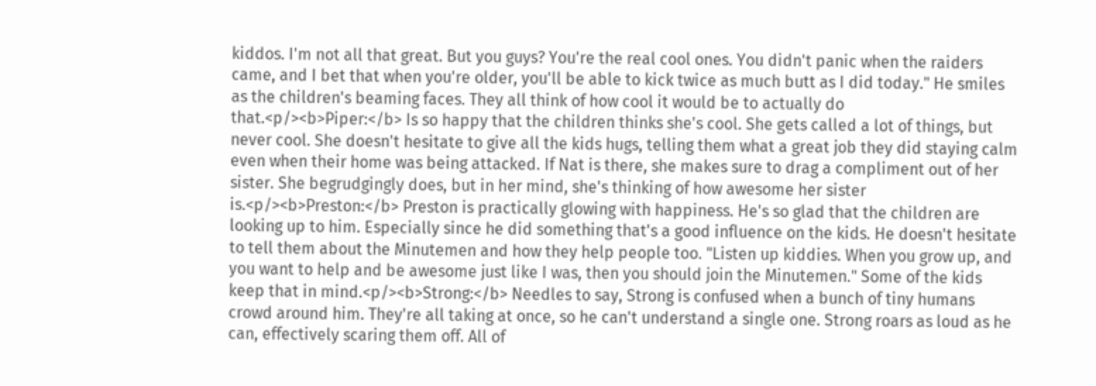kiddos. I'm not all that great. But you guys? You're the real cool ones. You didn't panic when the raiders came, and I bet that when you're older, you'll be able to kick twice as much butt as I did today." He smiles as the children's beaming faces. They all think of how cool it would be to actually do that.<p/><b>Piper:</b> Is so happy that the children thinks she's cool. She gets called a lot of things, but never cool. She doesn't hesitate to give all the kids hugs, telling them what a great job they did staying calm even when their home was being attacked. If Nat is there, she makes sure to drag a compliment out of her sister. She begrudgingly does, but in her mind, she's thinking of how awesome her sister is.<p/><b>Preston:</b> Preston is practically glowing with happiness. He's so glad that the children are looking up to him. Especially since he did something that's a good influence on the kids. He doesn't hesitate to tell them about the Minutemen and how they help people too. "Listen up kiddies. When you grow up, and you want to help and be awesome just like I was, then you should join the Minutemen." Some of the kids keep that in mind.<p/><b>Strong:</b> Needles to say, Strong is confused when a bunch of tiny humans crowd around him. They're all taking at once, so he can't understand a single one. Strong roars as loud as he can, effectively scaring them off. All of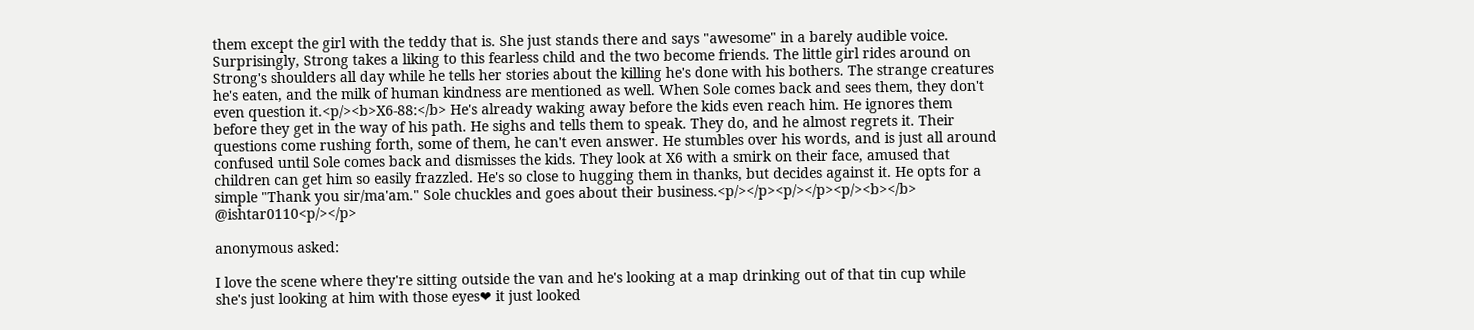them except the girl with the teddy that is. She just stands there and says "awesome" in a barely audible voice. Surprisingly, Strong takes a liking to this fearless child and the two become friends. The little girl rides around on Strong's shoulders all day while he tells her stories about the killing he's done with his bothers. The strange creatures he's eaten, and the milk of human kindness are mentioned as well. When Sole comes back and sees them, they don't even question it.<p/><b>X6-88:</b> He's already waking away before the kids even reach him. He ignores them before they get in the way of his path. He sighs and tells them to speak. They do, and he almost regrets it. Their questions come rushing forth, some of them, he can't even answer. He stumbles over his words, and is just all around confused until Sole comes back and dismisses the kids. They look at X6 with a smirk on their face, amused that children can get him so easily frazzled. He's so close to hugging them in thanks, but decides against it. He opts for a simple "Thank you sir/ma'am." Sole chuckles and goes about their business.<p/></p><p/></p><p/><b></b> @ishtar0110<p/></p>

anonymous asked:

I love the scene where they're sitting outside the van and he's looking at a map drinking out of that tin cup while she's just looking at him with those eyes❤ it just looked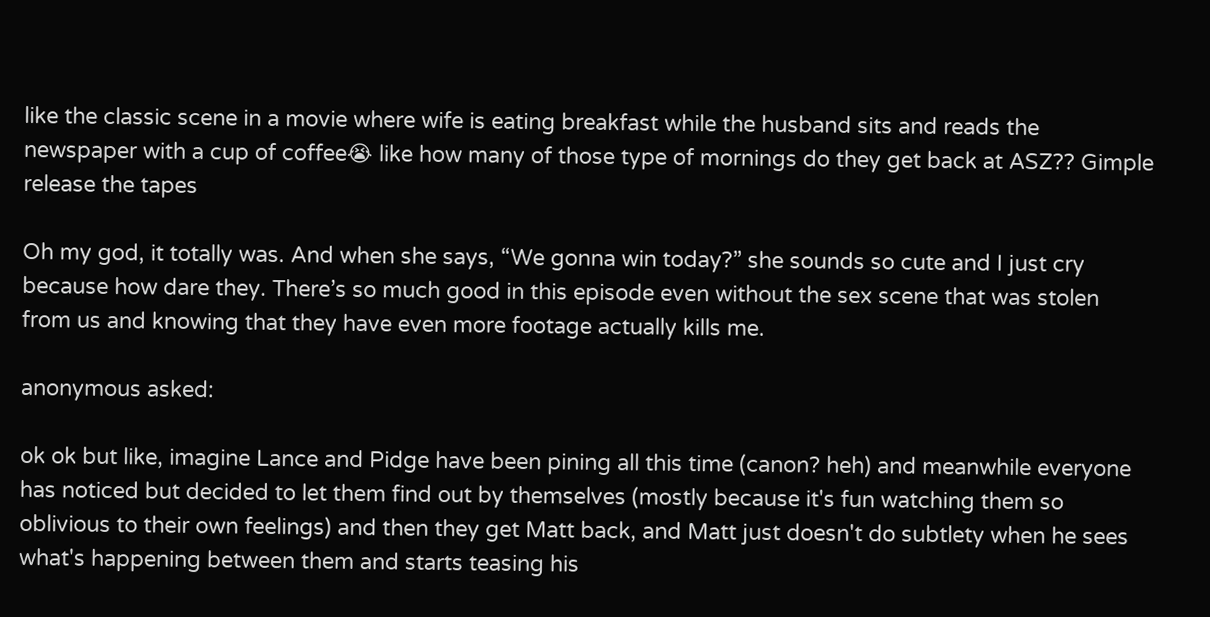like the classic scene in a movie where wife is eating breakfast while the husband sits and reads the newspaper with a cup of coffee😭 like how many of those type of mornings do they get back at ASZ?? Gimple release the tapes

Oh my god, it totally was. And when she says, “We gonna win today?” she sounds so cute and I just cry because how dare they. There’s so much good in this episode even without the sex scene that was stolen from us and knowing that they have even more footage actually kills me.

anonymous asked:

ok ok but like, imagine Lance and Pidge have been pining all this time (canon? heh) and meanwhile everyone has noticed but decided to let them find out by themselves (mostly because it's fun watching them so oblivious to their own feelings) and then they get Matt back, and Matt just doesn't do subtlety when he sees what's happening between them and starts teasing his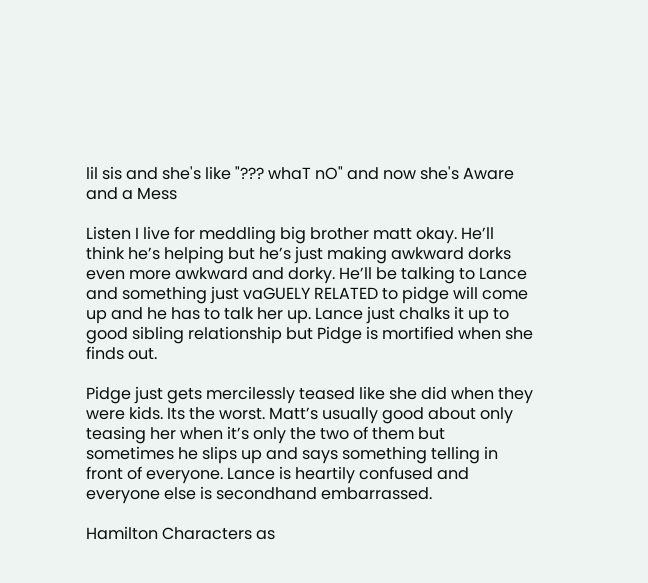lil sis and she's like "??? whaT nO" and now she's Aware and a Mess

Listen I live for meddling big brother matt okay. He’ll think he’s helping but he’s just making awkward dorks even more awkward and dorky. He’ll be talking to Lance and something just vaGUELY RELATED to pidge will come up and he has to talk her up. Lance just chalks it up to good sibling relationship but Pidge is mortified when she finds out.

Pidge just gets mercilessly teased like she did when they were kids. Its the worst. Matt’s usually good about only teasing her when it’s only the two of them but sometimes he slips up and says something telling in front of everyone. Lance is heartily confused and everyone else is secondhand embarrassed.

Hamilton Characters as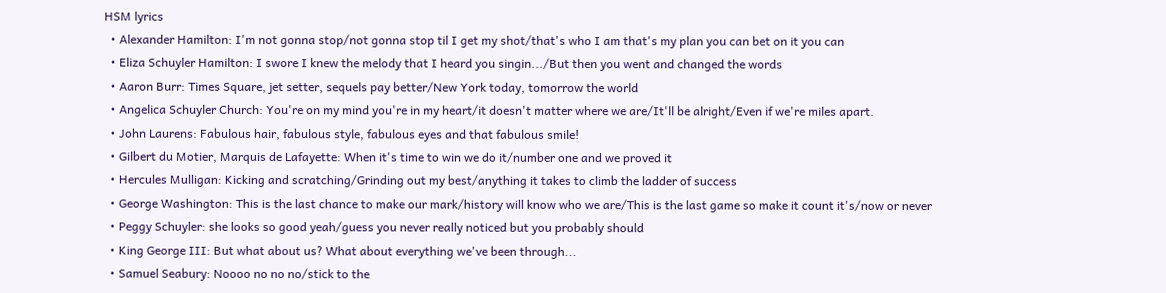HSM lyrics
  • Alexander Hamilton: I'm not gonna stop/not gonna stop til I get my shot/that's who I am that's my plan you can bet on it you can
  • Eliza Schuyler Hamilton: I swore I knew the melody that I heard you singin.../But then you went and changed the words
  • Aaron Burr: Times Square, jet setter, sequels pay better/New York today, tomorrow the world
  • Angelica Schuyler Church: You're on my mind you're in my heart/it doesn't matter where we are/It'll be alright/Even if we're miles apart.
  • John Laurens: Fabulous hair, fabulous style, fabulous eyes and that fabulous smile!
  • Gilbert du Motier, Marquis de Lafayette: When it's time to win we do it/number one and we proved it
  • Hercules Mulligan: Kicking and scratching/Grinding out my best/anything it takes to climb the ladder of success
  • George Washington: This is the last chance to make our mark/history will know who we are/This is the last game so make it count it's/now or never
  • Peggy Schuyler: she looks so good yeah/guess you never really noticed but you probably should
  • King George III: But what about us? What about everything we've been through...
  • Samuel Seabury: Noooo no no no/stick to the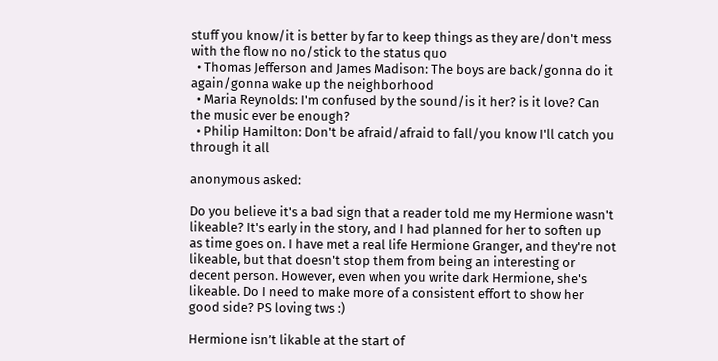stuff you know/it is better by far to keep things as they are/don't mess with the flow no no/stick to the status quo
  • Thomas Jefferson and James Madison: The boys are back/gonna do it again/gonna wake up the neighborhood
  • Maria Reynolds: I'm confused by the sound/is it her? is it love? Can the music ever be enough?
  • Philip Hamilton: Don't be afraid/afraid to fall/you know I'll catch you through it all

anonymous asked:

Do you believe it's a bad sign that a reader told me my Hermione wasn't likeable? It's early in the story, and I had planned for her to soften up as time goes on. I have met a real life Hermione Granger, and they're not likeable, but that doesn't stop them from being an interesting or decent person. However, even when you write dark Hermione, she's likeable. Do I need to make more of a consistent effort to show her good side? PS loving tws :)

Hermione isn’t likable at the start of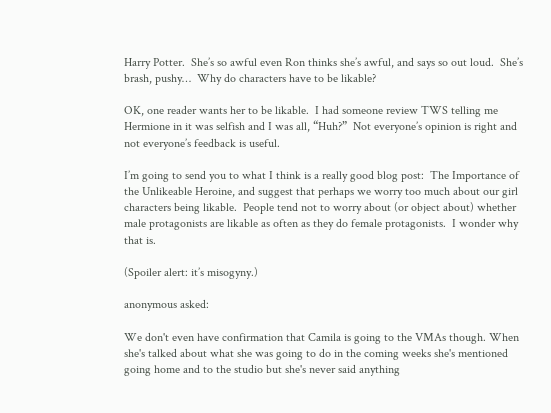Harry Potter.  She’s so awful even Ron thinks she’s awful, and says so out loud.  She’s brash, pushy…  Why do characters have to be likable?

OK, one reader wants her to be likable.  I had someone review TWS telling me Hermione in it was selfish and I was all, “Huh?”  Not everyone’s opinion is right and not everyone’s feedback is useful.

I’m going to send you to what I think is a really good blog post:  The Importance of the Unlikeable Heroine, and suggest that perhaps we worry too much about our girl characters being likable.  People tend not to worry about (or object about) whether male protagonists are likable as often as they do female protagonists.  I wonder why that is.

(Spoiler alert: it’s misogyny.)

anonymous asked:

We don't even have confirmation that Camila is going to the VMAs though. When she's talked about what she was going to do in the coming weeks she's mentioned going home and to the studio but she's never said anything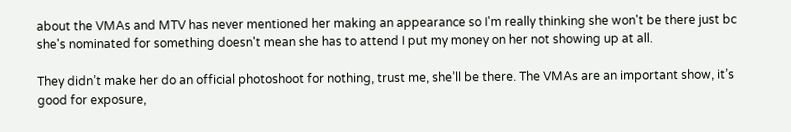about the VMAs and MTV has never mentioned her making an appearance so I'm really thinking she won't be there just bc she's nominated for something doesn't mean she has to attend I put my money on her not showing up at all.

They didn’t make her do an official photoshoot for nothing, trust me, she’ll be there. The VMAs are an important show, it’s good for exposure,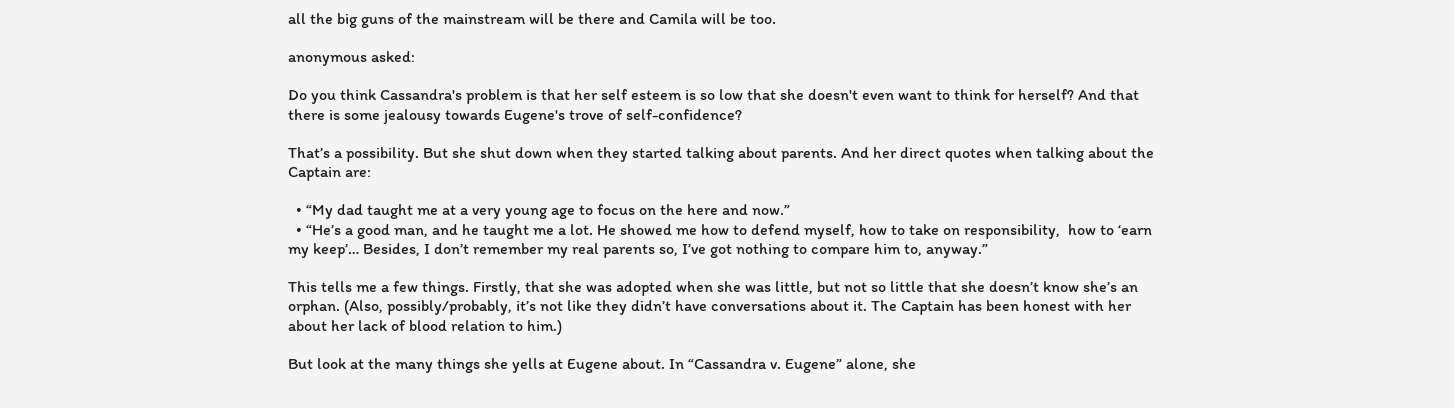all the big guns of the mainstream will be there and Camila will be too.

anonymous asked:

Do you think Cassandra's problem is that her self esteem is so low that she doesn't even want to think for herself? And that there is some jealousy towards Eugene's trove of self-confidence?

That’s a possibility. But she shut down when they started talking about parents. And her direct quotes when talking about the Captain are:

  • “My dad taught me at a very young age to focus on the here and now.”
  • “He’s a good man, and he taught me a lot. He showed me how to defend myself, how to take on responsibility,  how to ‘earn my keep’… Besides, I don’t remember my real parents so, I’ve got nothing to compare him to, anyway.”

This tells me a few things. Firstly, that she was adopted when she was little, but not so little that she doesn’t know she’s an orphan. (Also, possibly/probably, it’s not like they didn’t have conversations about it. The Captain has been honest with her about her lack of blood relation to him.)

But look at the many things she yells at Eugene about. In “Cassandra v. Eugene” alone, she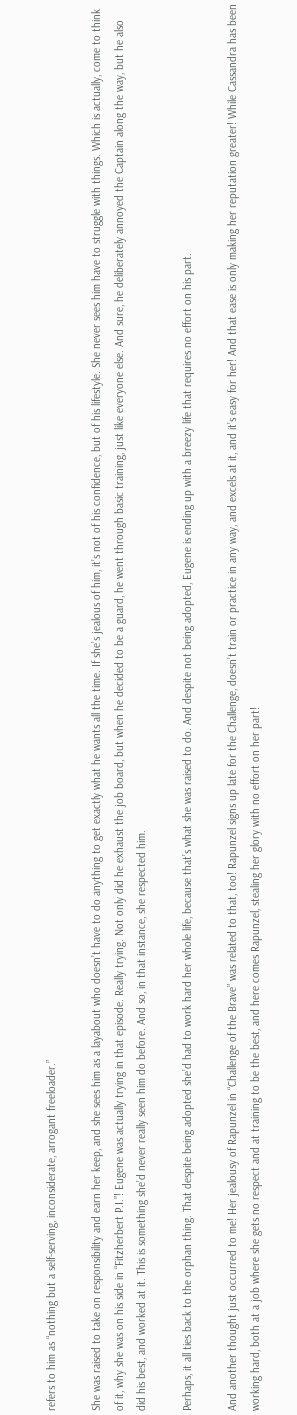refers to him as “nothing but a self-serving, inconsiderate, arrogant freeloader.”

She was raised to take on responsibility and earn her keep, and she sees him as a layabout who doesn’t have to do anything to get exactly what he wants all the time. If she’s jealous of him, it’s not of his confidence, but of his lifestyle. She never sees him have to struggle with things. Which is actually, come to think of it, why she was on his side in “Fitzherbert P.I.”! Eugene was actually trying in that episode. Really trying. Not only did he exhaust the job board, but when he decided to be a guard, he went through basic training, just like everyone else. And sure, he deliberately annoyed the Captain along the way, but he also did his best, and worked at it. This is something she’d never really seen him do before. And so, in that instance, she respected him.

Perhaps, it all ties back to the orphan thing. That despite being adopted she’d had to work hard her whole life, because that’s what she was raised to do. And despite not being adopted, Eugene is ending up with a breezy life that requires no effort on his part.

And another thought just occurred to me! Her jealousy of Rapunzel in “Challenge of the Brave” was related to that, too! Rapunzel signs up late for the Challenge, doesn’t train or practice in any way, and excels at it, and it’s easy for her! And that ease is only making her reputation greater! While Cassandra has been working hard, both at a job where she gets no respect and at training to be the best, and here comes Rapunzel, stealing her glory with no effort on her part!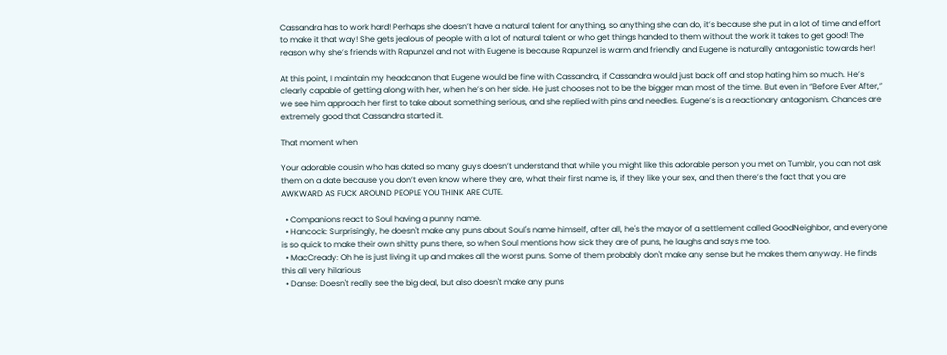Cassandra has to work hard! Perhaps she doesn’t have a natural talent for anything, so anything she can do, it’s because she put in a lot of time and effort to make it that way! She gets jealous of people with a lot of natural talent or who get things handed to them without the work it takes to get good! The reason why she’s friends with Rapunzel and not with Eugene is because Rapunzel is warm and friendly and Eugene is naturally antagonistic towards her!

At this point, I maintain my headcanon that Eugene would be fine with Cassandra, if Cassandra would just back off and stop hating him so much. He’s clearly capable of getting along with her, when he’s on her side. He just chooses not to be the bigger man most of the time. But even in “Before Ever After,” we see him approach her first to take about something serious, and she replied with pins and needles. Eugene’s is a reactionary antagonism. Chances are extremely good that Cassandra started it.

That moment when

Your adorable cousin who has dated so many guys doesn’t understand that while you might like this adorable person you met on Tumblr, you can not ask them on a date because you don’t even know where they are, what their first name is, if they like your sex, and then there’s the fact that you are AWKWARD AS FUCK AROUND PEOPLE YOU THINK ARE CUTE.

  • Companions react to Soul having a punny name.
  • Hancock: Surprisingly, he doesn't make any puns about Soul's name himself, after all, he's the mayor of a settlement called GoodNeighbor, and everyone is so quick to make their own shitty puns there, so when Soul mentions how sick they are of puns, he laughs and says me too.
  • MacCready: Oh he is just living it up and makes all the worst puns. Some of them probably don't make any sense but he makes them anyway. He finds this all very hilarious
  • Danse: Doesn't really see the big deal, but also doesn't make any puns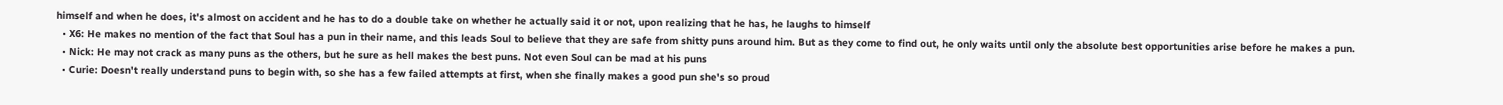himself and when he does, it's almost on accident and he has to do a double take on whether he actually said it or not, upon realizing that he has, he laughs to himself
  • X6: He makes no mention of the fact that Soul has a pun in their name, and this leads Soul to believe that they are safe from shitty puns around him. But as they come to find out, he only waits until only the absolute best opportunities arise before he makes a pun.
  • Nick: He may not crack as many puns as the others, but he sure as hell makes the best puns. Not even Soul can be mad at his puns
  • Curie: Doesn't really understand puns to begin with, so she has a few failed attempts at first, when she finally makes a good pun she's so proud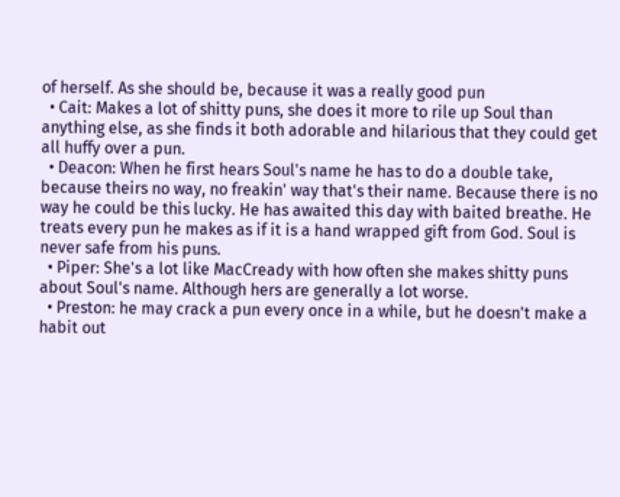of herself. As she should be, because it was a really good pun
  • Cait: Makes a lot of shitty puns, she does it more to rile up Soul than anything else, as she finds it both adorable and hilarious that they could get all huffy over a pun.
  • Deacon: When he first hears Soul's name he has to do a double take, because theirs no way, no freakin' way that's their name. Because there is no way he could be this lucky. He has awaited this day with baited breathe. He treats every pun he makes as if it is a hand wrapped gift from God. Soul is never safe from his puns.
  • Piper: She's a lot like MacCready with how often she makes shitty puns about Soul's name. Although hers are generally a lot worse.
  • Preston: he may crack a pun every once in a while, but he doesn't make a habit out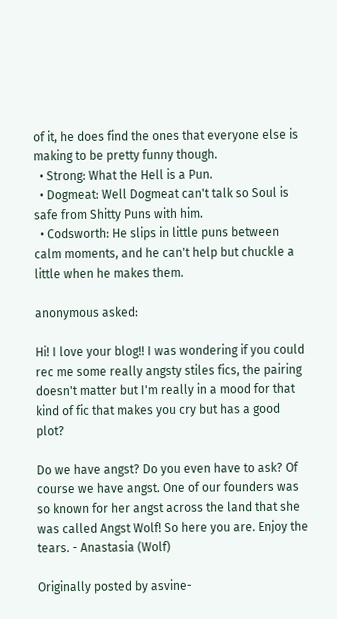of it, he does find the ones that everyone else is making to be pretty funny though.
  • Strong: What the Hell is a Pun.
  • Dogmeat: Well Dogmeat can't talk so Soul is safe from Shitty Puns with him.
  • Codsworth: He slips in little puns between calm moments, and he can't help but chuckle a little when he makes them.

anonymous asked:

Hi! I love your blog!! I was wondering if you could rec me some really angsty stiles fics, the pairing doesn't matter but I'm really in a mood for that kind of fic that makes you cry but has a good plot?

Do we have angst? Do you even have to ask? Of course we have angst. One of our founders was so known for her angst across the land that she was called Angst Wolf! So here you are. Enjoy the tears. - Anastasia (Wolf)

Originally posted by asvine-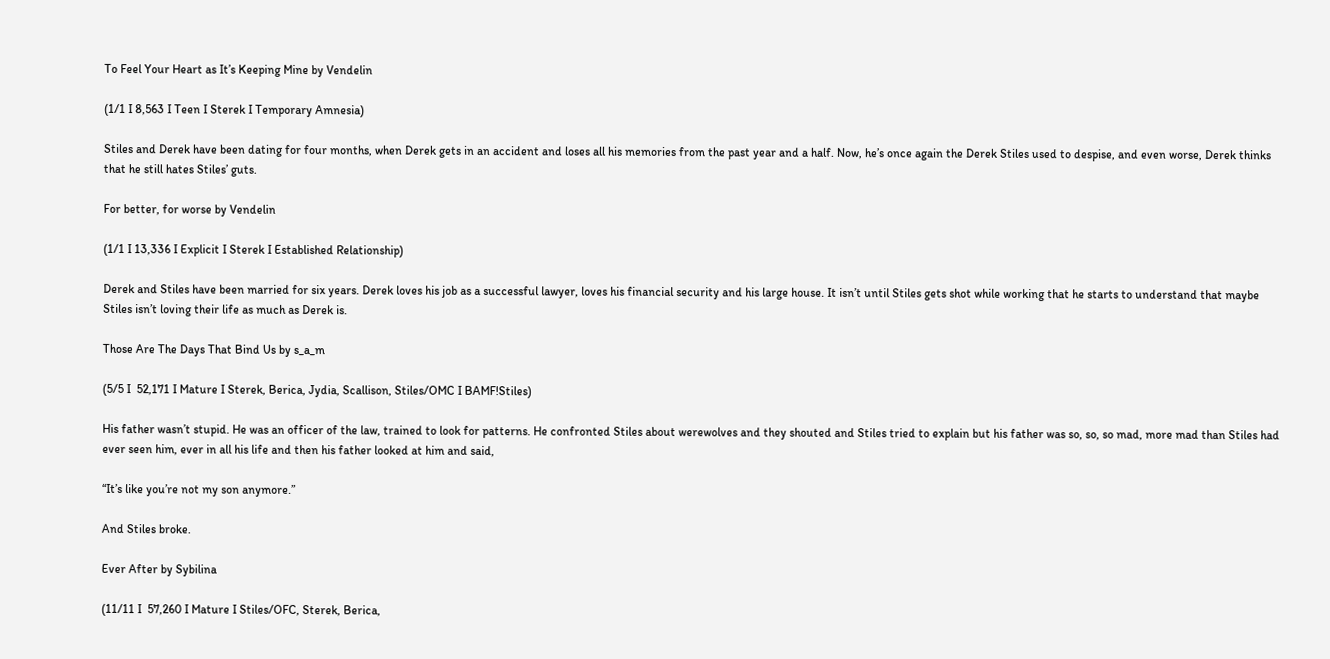To Feel Your Heart as It’s Keeping Mine by Vendelin

(1/1 I 8,563 I Teen I Sterek I Temporary Amnesia)

Stiles and Derek have been dating for four months, when Derek gets in an accident and loses all his memories from the past year and a half. Now, he’s once again the Derek Stiles used to despise, and even worse, Derek thinks that he still hates Stiles’ guts.

For better, for worse by Vendelin

(1/1 I 13,336 I Explicit I Sterek I Established Relationship)

Derek and Stiles have been married for six years. Derek loves his job as a successful lawyer, loves his financial security and his large house. It isn’t until Stiles gets shot while working that he starts to understand that maybe Stiles isn’t loving their life as much as Derek is.

Those Are The Days That Bind Us by s_a_m

(5/5 I  52,171 I Mature I Sterek, Berica, Jydia, Scallison, Stiles/OMC I BAMF!Stiles)

His father wasn’t stupid. He was an officer of the law, trained to look for patterns. He confronted Stiles about werewolves and they shouted and Stiles tried to explain but his father was so, so, so mad, more mad than Stiles had ever seen him, ever in all his life and then his father looked at him and said,

“It’s like you’re not my son anymore.”

And Stiles broke.

Ever After by Sybilina

(11/11 I  57,260 I Mature I Stiles/OFC, Sterek, Berica,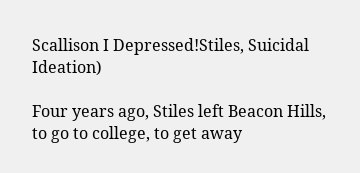Scallison I Depressed!Stiles, Suicidal Ideation)

Four years ago, Stiles left Beacon Hills, to go to college, to get away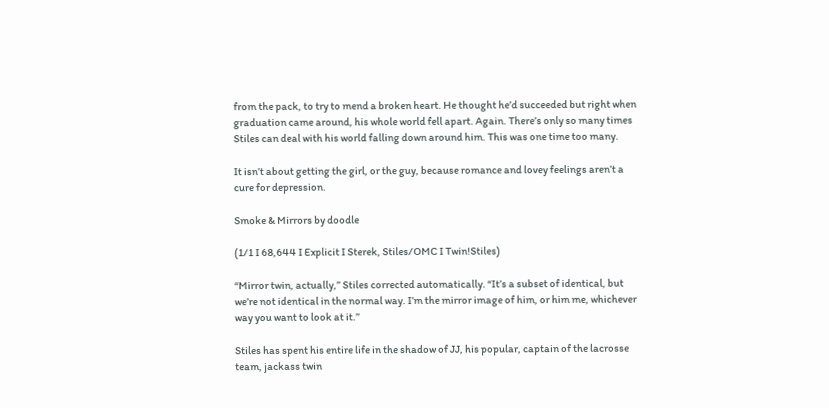from the pack, to try to mend a broken heart. He thought he’d succeeded but right when graduation came around, his whole world fell apart. Again. There’s only so many times Stiles can deal with his world falling down around him. This was one time too many.

It isn’t about getting the girl, or the guy, because romance and lovey feelings aren’t a cure for depression.

Smoke & Mirrors by doodle

(1/1 I 68,644 I Explicit I Sterek, Stiles/OMC I Twin!Stiles)

“Mirror twin, actually,” Stiles corrected automatically. “It’s a subset of identical, but we’re not identical in the normal way. I’m the mirror image of him, or him me, whichever way you want to look at it.”

Stiles has spent his entire life in the shadow of JJ, his popular, captain of the lacrosse team, jackass twin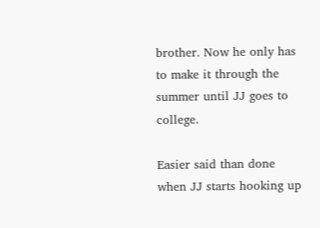brother. Now he only has to make it through the summer until JJ goes to college.

Easier said than done when JJ starts hooking up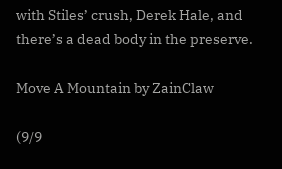with Stiles’ crush, Derek Hale, and there’s a dead body in the preserve.

Move A Mountain by ZainClaw

(9/9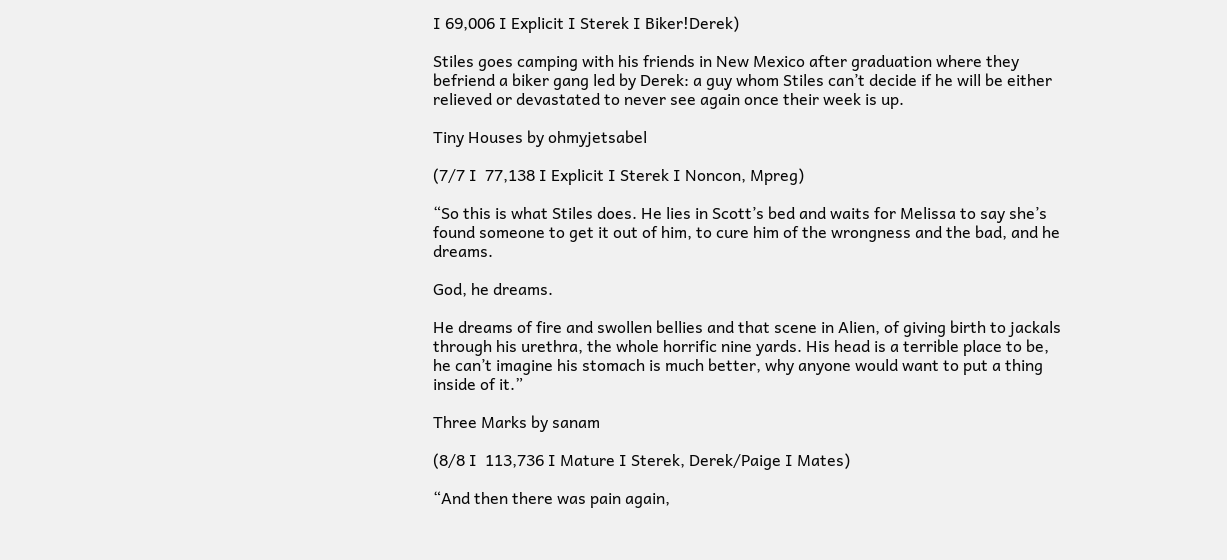I 69,006 I Explicit I Sterek I Biker!Derek)

Stiles goes camping with his friends in New Mexico after graduation where they befriend a biker gang led by Derek: a guy whom Stiles can’t decide if he will be either relieved or devastated to never see again once their week is up.

Tiny Houses by ohmyjetsabel

(7/7 I  77,138 I Explicit I Sterek I Noncon, Mpreg)

“So this is what Stiles does. He lies in Scott’s bed and waits for Melissa to say she’s found someone to get it out of him, to cure him of the wrongness and the bad, and he dreams.

God, he dreams.

He dreams of fire and swollen bellies and that scene in Alien, of giving birth to jackals through his urethra, the whole horrific nine yards. His head is a terrible place to be, he can’t imagine his stomach is much better, why anyone would want to put a thing inside of it.”

Three Marks by sanam

(8/8 I  113,736 I Mature I Sterek, Derek/Paige I Mates)

“And then there was pain again,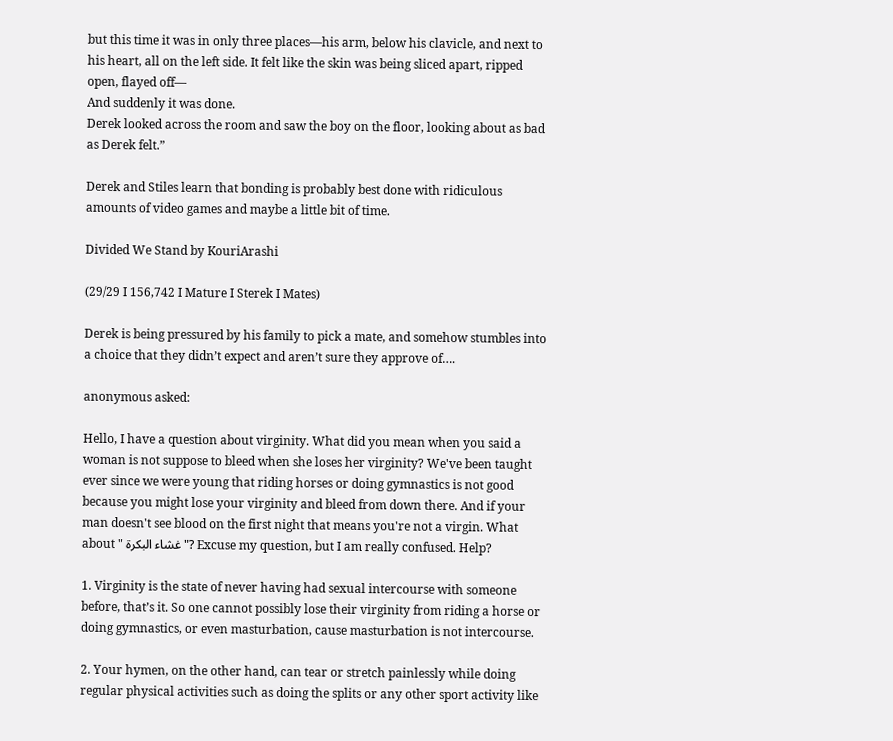but this time it was in only three places—his arm, below his clavicle, and next to his heart, all on the left side. It felt like the skin was being sliced apart, ripped open, flayed off—
And suddenly it was done.
Derek looked across the room and saw the boy on the floor, looking about as bad as Derek felt.”

Derek and Stiles learn that bonding is probably best done with ridiculous amounts of video games and maybe a little bit of time.

Divided We Stand by KouriArashi

(29/29 I 156,742 I Mature I Sterek I Mates)

Derek is being pressured by his family to pick a mate, and somehow stumbles into a choice that they didn’t expect and aren’t sure they approve of….

anonymous asked:

Hello, I have a question about virginity. What did you mean when you said a woman is not suppose to bleed when she loses her virginity? We've been taught ever since we were young that riding horses or doing gymnastics is not good because you might lose your virginity and bleed from down there. And if your man doesn't see blood on the first night that means you're not a virgin. What about " غشاء البكرة "? Excuse my question, but I am really confused. Help?

1. Virginity is the state of never having had sexual intercourse with someone before, that’s it. So one cannot possibly lose their virginity from riding a horse or doing gymnastics, or even masturbation, cause masturbation is not intercourse.

2. Your hymen, on the other hand, can tear or stretch painlessly while doing regular physical activities such as doing the splits or any other sport activity like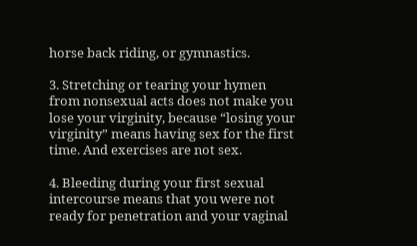horse back riding, or gymnastics.

3. Stretching or tearing your hymen from nonsexual acts does not make you lose your virginity, because “losing your virginity” means having sex for the first time. And exercises are not sex.

4. Bleeding during your first sexual intercourse means that you were not ready for penetration and your vaginal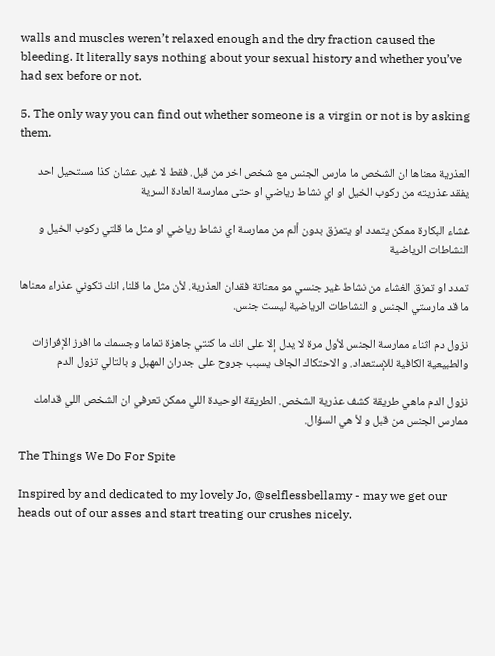walls and muscles weren’t relaxed enough and the dry fraction caused the bleeding. It literally says nothing about your sexual history and whether you’ve had sex before or not.

5. The only way you can find out whether someone is a virgin or not is by asking them.

العذرية معناها ان الشخص ما مارس الجنس مع شخص اخر من قبل. فقط لا غير. عشان كذا مستحيل احد يفقد عذريته من ركوب الخيل او اي نشاط رياضي او حتى ممارسة العادة السرية

غشاء البكارة ممكن يتمدد او يتمزق بدون ألم من ممارسة اي نشاط رياضي او مثل ما قلتي ركوب الخيل و النشاطات الرياضية

تمدد او تمزق الغشاء من نشاط غير جنسي مو معناتة فقدان العذرية. لأن مثل ما قلنا، انك تكوني عذراء معناها ما قد مارستي الجنس و النشاطات الرياضية ليست جنس.

نزول دم اثناء ممارسة الجنس لأول مرة لا يدل إلا على انك ما كنتي جاهزة تماما وجسمك ما افرز الإفرازات  والطبيعية الكافية للإستعداد. و الاحتكاك الجاف يسبب جروح على جدران المهبل و بالتالي تزول الدم

نزول الدم ماهي طريقة كشف عذرية الشخص. الطريقة الوحيدة اللي ممكن تعرفي ان الشخص اللي قدامك ممارس الجنس من قبل و لأ هي السؤال.

The Things We Do For Spite

Inspired by and dedicated to my lovely Jo, @selflessbellamy - may we get our heads out of our asses and start treating our crushes nicely.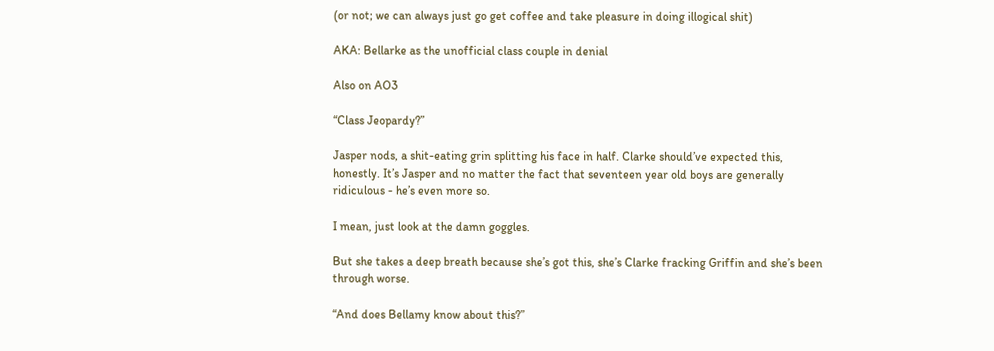(or not; we can always just go get coffee and take pleasure in doing illogical shit)

AKA: Bellarke as the unofficial class couple in denial

Also on AO3

“Class Jeopardy?”

Jasper nods, a shit-eating grin splitting his face in half. Clarke should’ve expected this, honestly. It’s Jasper and no matter the fact that seventeen year old boys are generally ridiculous - he’s even more so.

I mean, just look at the damn goggles.

But she takes a deep breath because she’s got this, she’s Clarke fracking Griffin and she’s been through worse.

“And does Bellamy know about this?”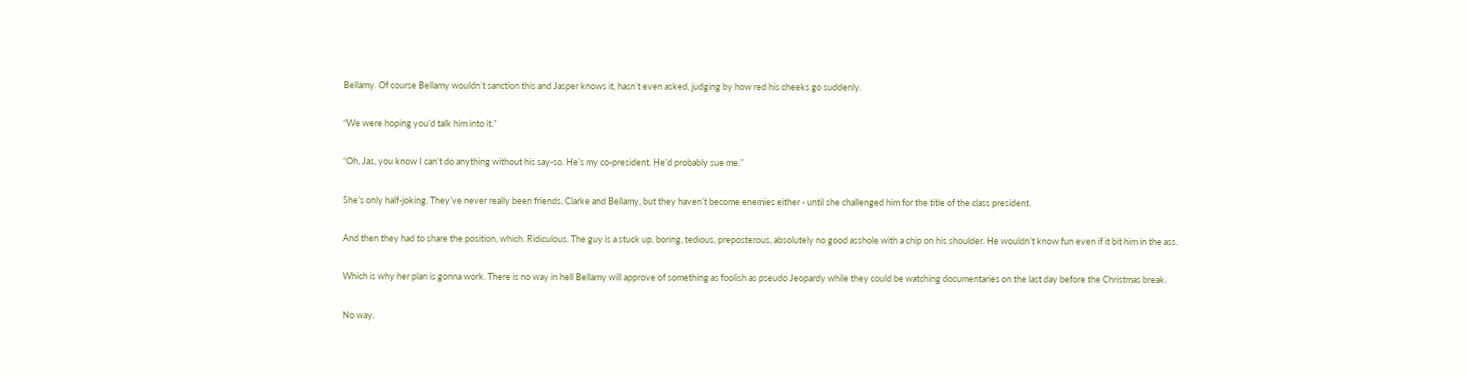Bellamy. Of course Bellamy wouldn’t sanction this and Jasper knows it, hasn’t even asked, judging by how red his cheeks go suddenly.

“We were hoping you’d talk him into it.”

“Oh, Jas, you know I can’t do anything without his say-so. He’s my co-president. He’d probably sue me.”

She’s only half-joking. They’ve never really been friends, Clarke and Bellamy, but they haven’t become enemies either - until she challenged him for the title of the class president.

And then they had to share the position, which. Ridiculous. The guy is a stuck up, boring, tedious, preposterous, absolutely no good asshole with a chip on his shoulder. He wouldn’t know fun even if it bit him in the ass.

Which is why her plan is gonna work. There is no way in hell Bellamy will approve of something as foolish as pseudo Jeopardy while they could be watching documentaries on the last day before the Christmas break.

No way.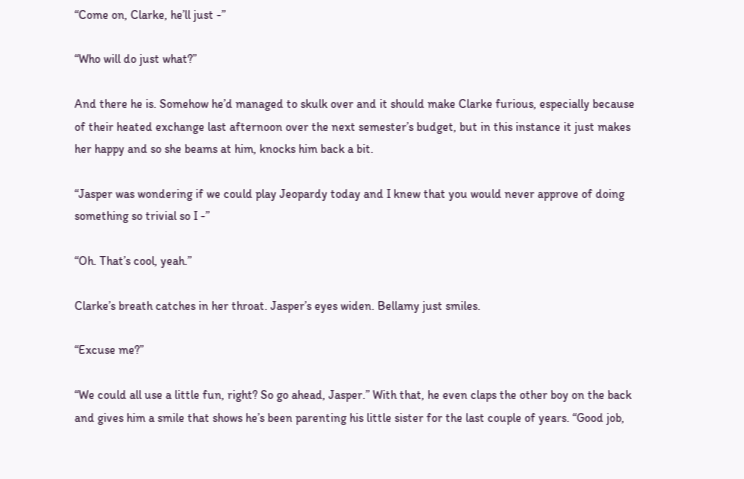“Come on, Clarke, he’ll just -”

“Who will do just what?”

And there he is. Somehow he’d managed to skulk over and it should make Clarke furious, especially because of their heated exchange last afternoon over the next semester’s budget, but in this instance it just makes her happy and so she beams at him, knocks him back a bit.

“Jasper was wondering if we could play Jeopardy today and I knew that you would never approve of doing something so trivial so I -”

“Oh. That’s cool, yeah.”

Clarke’s breath catches in her throat. Jasper’s eyes widen. Bellamy just smiles.

“Excuse me?”

“We could all use a little fun, right? So go ahead, Jasper.” With that, he even claps the other boy on the back and gives him a smile that shows he’s been parenting his little sister for the last couple of years. “Good job,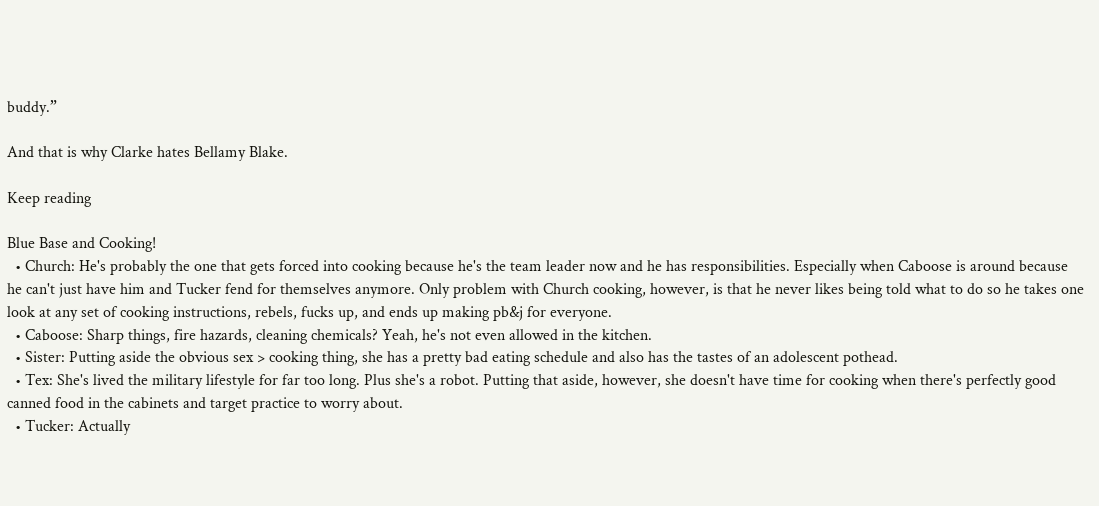buddy.”

And that is why Clarke hates Bellamy Blake.

Keep reading

Blue Base and Cooking!
  • Church: He's probably the one that gets forced into cooking because he's the team leader now and he has responsibilities. Especially when Caboose is around because he can't just have him and Tucker fend for themselves anymore. Only problem with Church cooking, however, is that he never likes being told what to do so he takes one look at any set of cooking instructions, rebels, fucks up, and ends up making pb&j for everyone.
  • Caboose: Sharp things, fire hazards, cleaning chemicals? Yeah, he's not even allowed in the kitchen.
  • Sister: Putting aside the obvious sex > cooking thing, she has a pretty bad eating schedule and also has the tastes of an adolescent pothead.
  • Tex: She's lived the military lifestyle for far too long. Plus she's a robot. Putting that aside, however, she doesn't have time for cooking when there's perfectly good canned food in the cabinets and target practice to worry about.
  • Tucker: Actually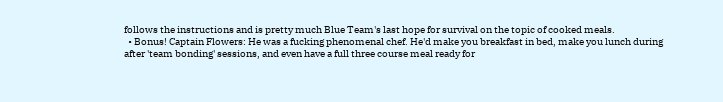follows the instructions and is pretty much Blue Team's last hope for survival on the topic of cooked meals.
  • Bonus! Captain Flowers: He was a fucking phenomenal chef. He'd make you breakfast in bed, make you lunch during after 'team bonding' sessions, and even have a full three course meal ready for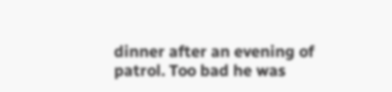dinner after an evening of patrol. Too bad he was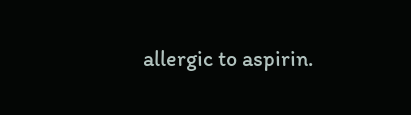allergic to aspirin.